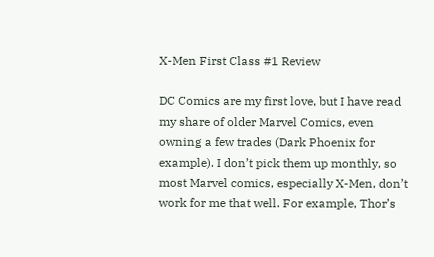X-Men First Class #1 Review

DC Comics are my first love, but I have read my share of older Marvel Comics, even owning a few trades (Dark Phoenix for example). I don’t pick them up monthly, so most Marvel comics, especially X-Men, don’t work for me that well. For example, Thor’s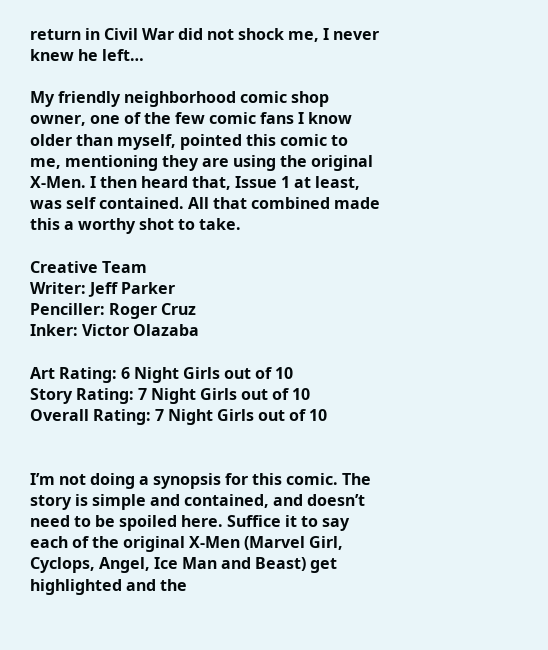return in Civil War did not shock me, I never knew he left…

My friendly neighborhood comic shop owner, one of the few comic fans I know older than myself, pointed this comic to me, mentioning they are using the original X-Men. I then heard that, Issue 1 at least, was self contained. All that combined made this a worthy shot to take.

Creative Team
Writer: Jeff Parker
Penciller: Roger Cruz
Inker: Victor Olazaba

Art Rating: 6 Night Girls out of 10
Story Rating: 7 Night Girls out of 10
Overall Rating: 7 Night Girls out of 10


I’m not doing a synopsis for this comic. The story is simple and contained, and doesn’t need to be spoiled here. Suffice it to say each of the original X-Men (Marvel Girl, Cyclops, Angel, Ice Man and Beast) get highlighted and the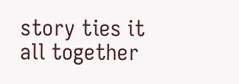story ties it all together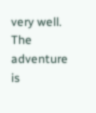very well. The adventure is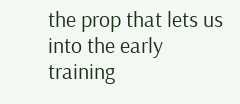the prop that lets us into the early training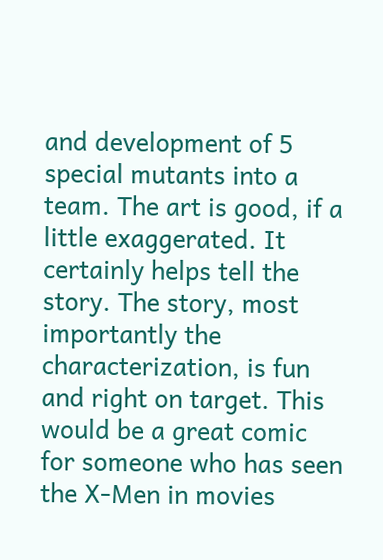and development of 5 special mutants into a team. The art is good, if a little exaggerated. It certainly helps tell the story. The story, most importantly the characterization, is fun and right on target. This would be a great comic for someone who has seen the X-Men in movies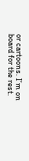or cartoons. I’m on board for the rest.